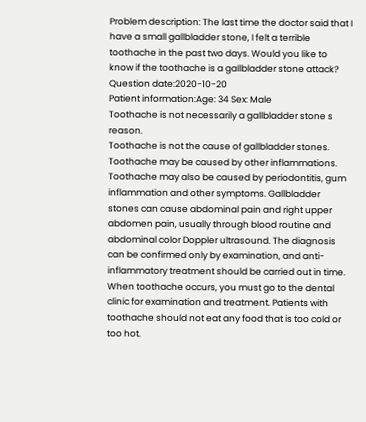Problem description: The last time the doctor said that I have a small gallbladder stone, I felt a terrible toothache in the past two days. Would you like to know if the toothache is a gallbladder stone attack?
Question date:2020-10-20
Patient information:Age: 34 Sex: Male
Toothache is not necessarily a gallbladder stone s reason.
Toothache is not the cause of gallbladder stones. Toothache may be caused by other inflammations. Toothache may also be caused by periodontitis, gum inflammation and other symptoms. Gallbladder stones can cause abdominal pain and right upper abdomen pain, usually through blood routine and abdominal color Doppler ultrasound. The diagnosis can be confirmed only by examination, and anti-inflammatory treatment should be carried out in time.
When toothache occurs, you must go to the dental clinic for examination and treatment. Patients with toothache should not eat any food that is too cold or too hot.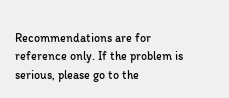Recommendations are for reference only. If the problem is serious, please go to the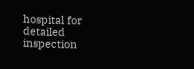hospital for detailed inspection